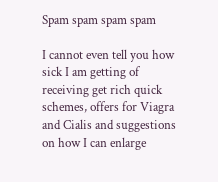Spam spam spam spam

I cannot even tell you how sick I am getting of receiving get rich quick schemes, offers for Viagra and Cialis and suggestions on how I can enlarge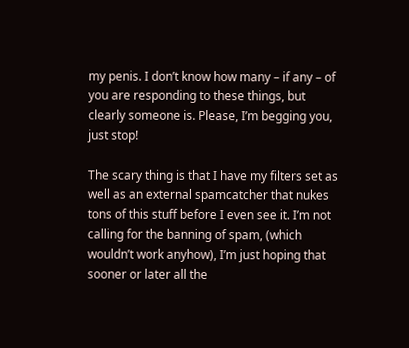my penis. I don’t know how many – if any – of you are responding to these things, but clearly someone is. Please, I’m begging you, just stop!

The scary thing is that I have my filters set as well as an external spamcatcher that nukes tons of this stuff before I even see it. I’m not calling for the banning of spam, (which wouldn’t work anyhow), I’m just hoping that sooner or later all the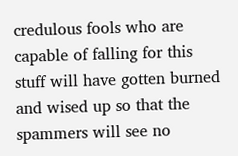credulous fools who are capable of falling for this stuff will have gotten burned and wised up so that the spammers will see no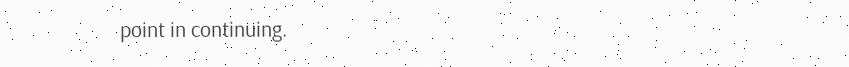point in continuing.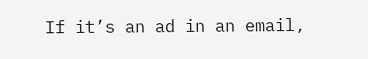If it’s an ad in an email,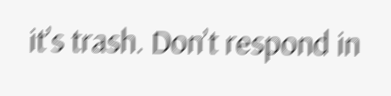it’s trash. Don’t respond in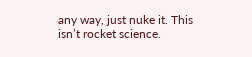any way, just nuke it. This isn’t rocket science.